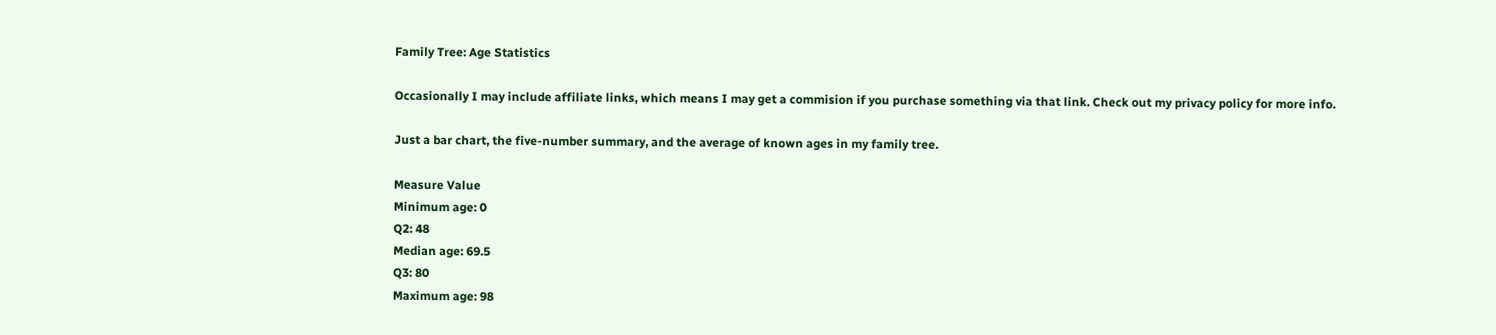Family Tree: Age Statistics

Occasionally I may include affiliate links, which means I may get a commision if you purchase something via that link. Check out my privacy policy for more info.

Just a bar chart, the five-number summary, and the average of known ages in my family tree.

Measure Value
Minimum age: 0
Q2: 48
Median age: 69.5
Q3: 80
Maximum age: 98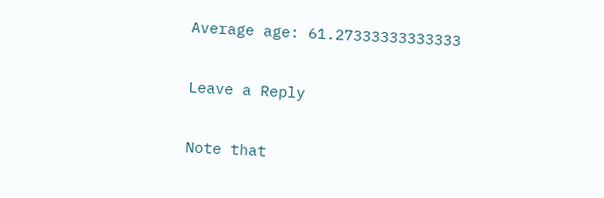Average age: 61.27333333333333

Leave a Reply

Note that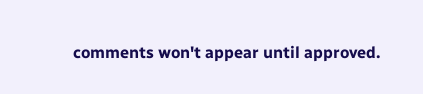comments won't appear until approved.